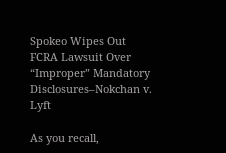Spokeo Wipes Out FCRA Lawsuit Over “Improper” Mandatory Disclosures–Nokchan v. Lyft

As you recall,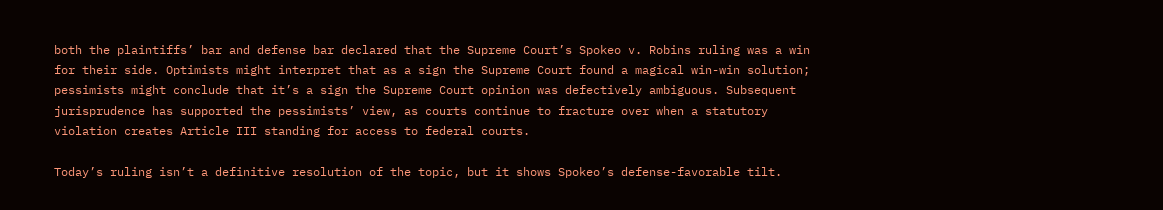both the plaintiffs’ bar and defense bar declared that the Supreme Court’s Spokeo v. Robins ruling was a win for their side. Optimists might interpret that as a sign the Supreme Court found a magical win-win solution; pessimists might conclude that it’s a sign the Supreme Court opinion was defectively ambiguous. Subsequent jurisprudence has supported the pessimists’ view, as courts continue to fracture over when a statutory violation creates Article III standing for access to federal courts.

Today’s ruling isn’t a definitive resolution of the topic, but it shows Spokeo’s defense-favorable tilt.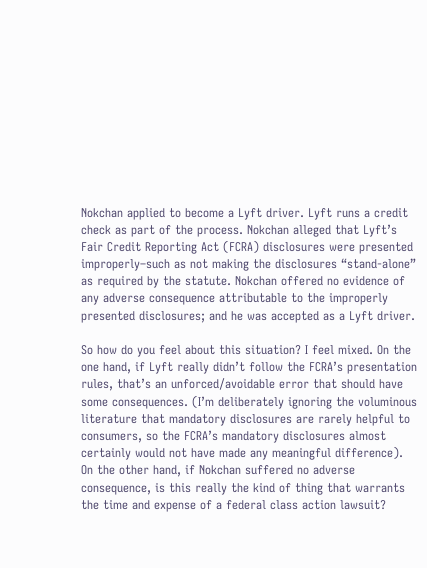Nokchan applied to become a Lyft driver. Lyft runs a credit check as part of the process. Nokchan alleged that Lyft’s Fair Credit Reporting Act (FCRA) disclosures were presented improperly–such as not making the disclosures “stand-alone” as required by the statute. Nokchan offered no evidence of any adverse consequence attributable to the improperly presented disclosures; and he was accepted as a Lyft driver.

So how do you feel about this situation? I feel mixed. On the one hand, if Lyft really didn’t follow the FCRA’s presentation rules, that’s an unforced/avoidable error that should have some consequences. (I’m deliberately ignoring the voluminous literature that mandatory disclosures are rarely helpful to consumers, so the FCRA’s mandatory disclosures almost certainly would not have made any meaningful difference). On the other hand, if Nokchan suffered no adverse consequence, is this really the kind of thing that warrants the time and expense of a federal class action lawsuit?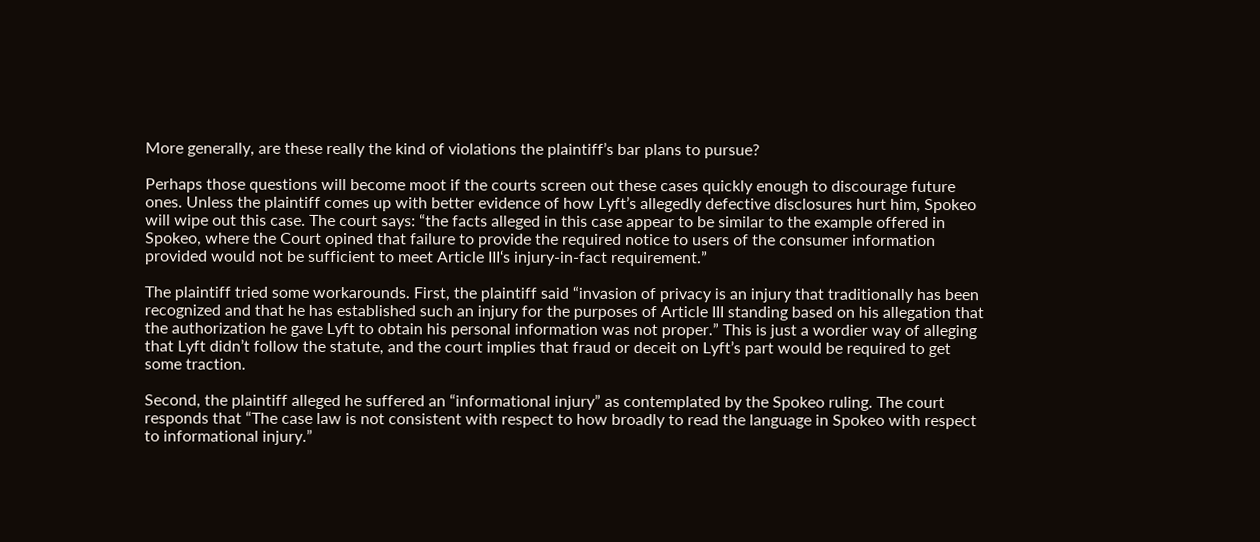More generally, are these really the kind of violations the plaintiff’s bar plans to pursue?

Perhaps those questions will become moot if the courts screen out these cases quickly enough to discourage future ones. Unless the plaintiff comes up with better evidence of how Lyft’s allegedly defective disclosures hurt him, Spokeo will wipe out this case. The court says: “the facts alleged in this case appear to be similar to the example offered in Spokeo, where the Court opined that failure to provide the required notice to users of the consumer information provided would not be sufficient to meet Article III‘s injury-in-fact requirement.”

The plaintiff tried some workarounds. First, the plaintiff said “invasion of privacy is an injury that traditionally has been recognized and that he has established such an injury for the purposes of Article III standing based on his allegation that the authorization he gave Lyft to obtain his personal information was not proper.” This is just a wordier way of alleging that Lyft didn’t follow the statute, and the court implies that fraud or deceit on Lyft’s part would be required to get some traction.

Second, the plaintiff alleged he suffered an “informational injury” as contemplated by the Spokeo ruling. The court responds that “The case law is not consistent with respect to how broadly to read the language in Spokeo with respect to informational injury.”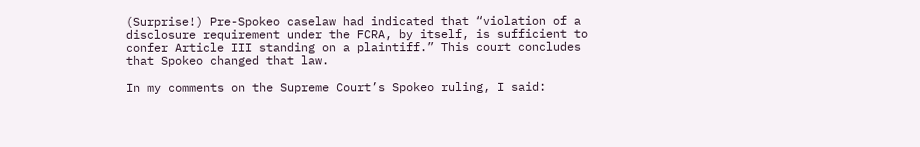(Surprise!) Pre-Spokeo caselaw had indicated that “violation of a disclosure requirement under the FCRA, by itself, is sufficient to confer Article III standing on a plaintiff.” This court concludes that Spokeo changed that law.

In my comments on the Supreme Court’s Spokeo ruling, I said: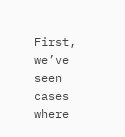First, we’ve seen cases where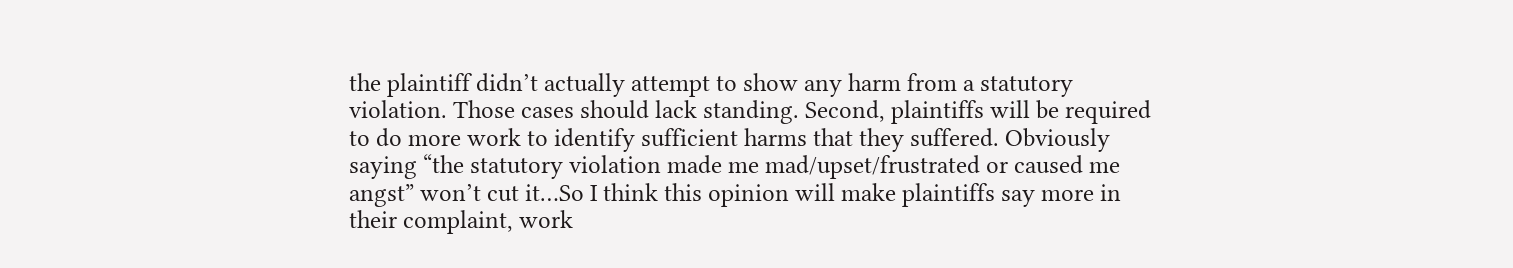the plaintiff didn’t actually attempt to show any harm from a statutory violation. Those cases should lack standing. Second, plaintiffs will be required to do more work to identify sufficient harms that they suffered. Obviously saying “the statutory violation made me mad/upset/frustrated or caused me angst” won’t cut it…So I think this opinion will make plaintiffs say more in their complaint, work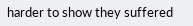harder to show they suffered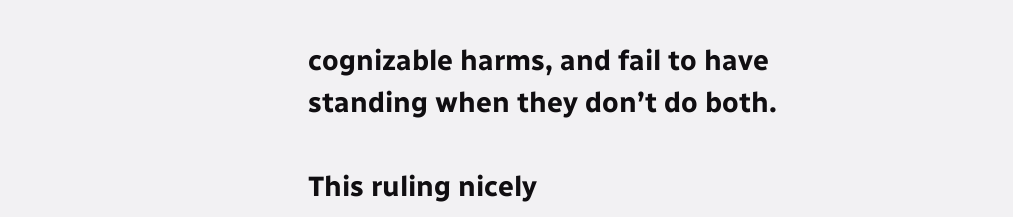cognizable harms, and fail to have standing when they don’t do both.

This ruling nicely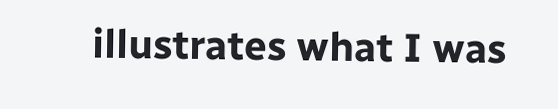illustrates what I was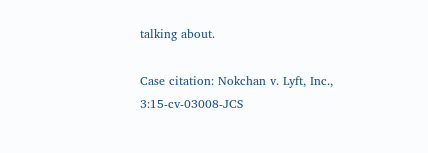talking about.

Case citation: Nokchan v. Lyft, Inc., 3:15-cv-03008-JCS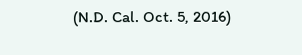(N.D. Cal. Oct. 5, 2016)